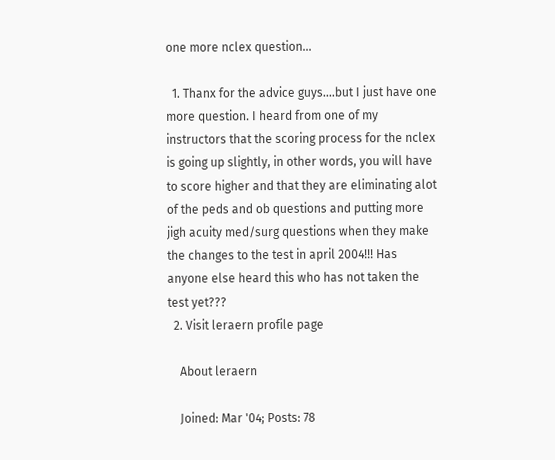one more nclex question...

  1. Thanx for the advice guys....but I just have one more question. I heard from one of my instructors that the scoring process for the nclex is going up slightly, in other words, you will have to score higher and that they are eliminating alot of the peds and ob questions and putting more jigh acuity med/surg questions when they make the changes to the test in april 2004!!! Has anyone else heard this who has not taken the test yet???
  2. Visit leraern profile page

    About leraern

    Joined: Mar '04; Posts: 78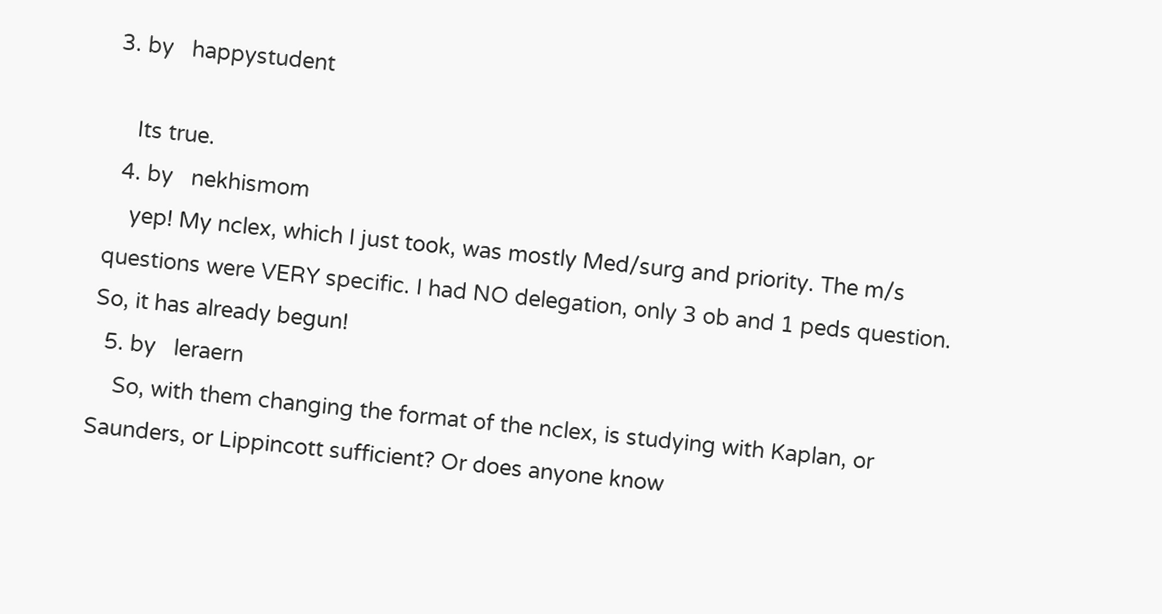3. by   happystudent

    Its true.
  4. by   nekhismom
    yep! My nclex, which I just took, was mostly Med/surg and priority. The m/s questions were VERY specific. I had NO delegation, only 3 ob and 1 peds question. So, it has already begun!
  5. by   leraern
    So, with them changing the format of the nclex, is studying with Kaplan, or Saunders, or Lippincott sufficient? Or does anyone know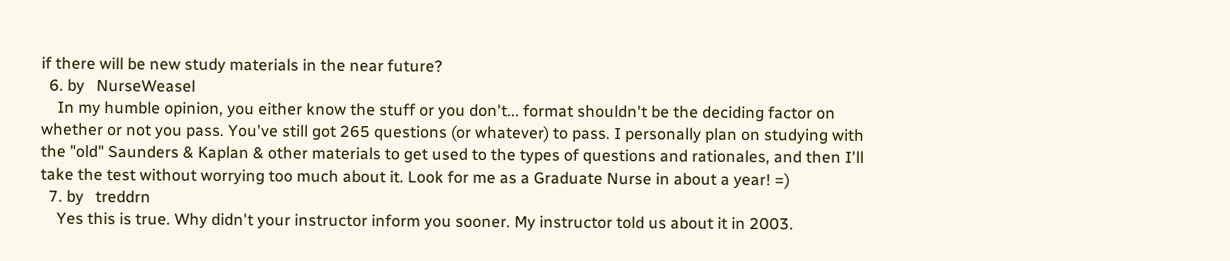if there will be new study materials in the near future?
  6. by   NurseWeasel
    In my humble opinion, you either know the stuff or you don't... format shouldn't be the deciding factor on whether or not you pass. You've still got 265 questions (or whatever) to pass. I personally plan on studying with the "old" Saunders & Kaplan & other materials to get used to the types of questions and rationales, and then I'll take the test without worrying too much about it. Look for me as a Graduate Nurse in about a year! =)
  7. by   treddrn
    Yes this is true. Why didn't your instructor inform you sooner. My instructor told us about it in 2003.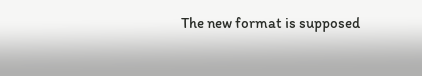The new format is supposed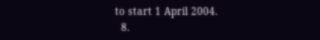to start 1 April 2004.
  8.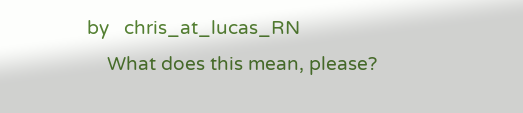by   chris_at_lucas_RN
    What does this mean, please?